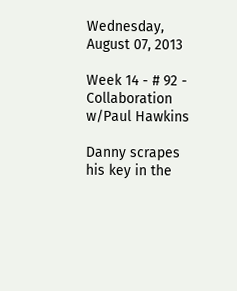Wednesday, August 07, 2013

Week 14 - # 92 - Collaboration w/Paul Hawkins

Danny scrapes his key in the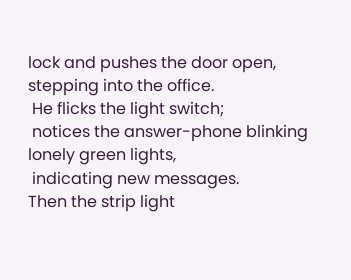lock and pushes the door open,
stepping into the office.
 He flicks the light switch;
 notices the answer-phone blinking lonely green lights,
 indicating new messages.
Then the strip light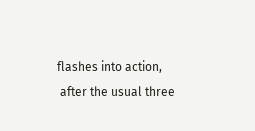flashes into action,
 after the usual three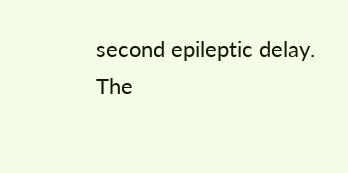second epileptic delay.
The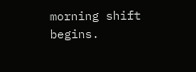morning shift begins.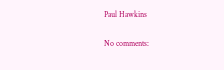Paul Hawkins

No comments: